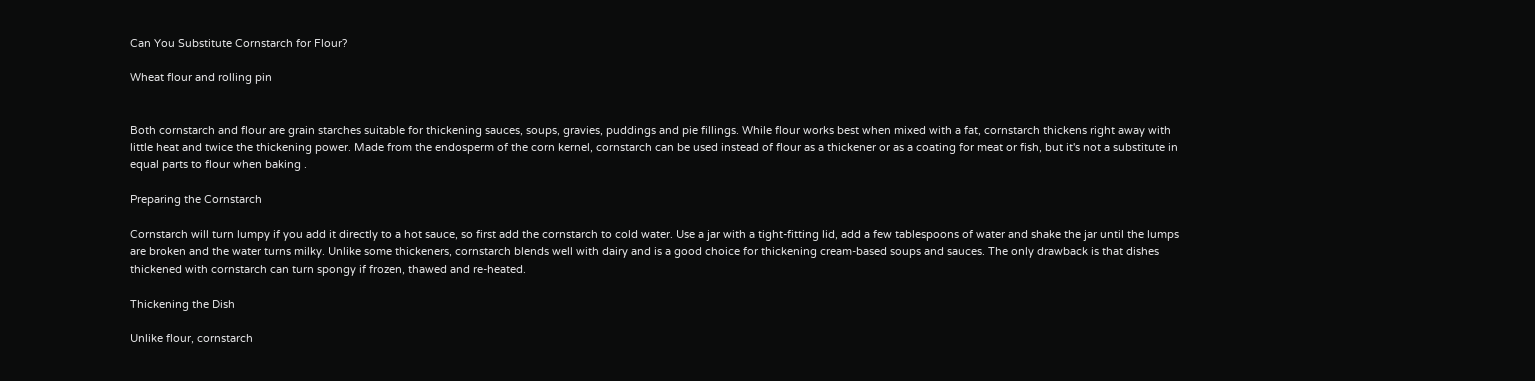Can You Substitute Cornstarch for Flour?

Wheat flour and rolling pin


Both cornstarch and flour are grain starches suitable for thickening sauces, soups, gravies, puddings and pie fillings. While flour works best when mixed with a fat, cornstarch thickens right away with little heat and twice the thickening power. Made from the endosperm of the corn kernel, cornstarch can be used instead of flour as a thickener or as a coating for meat or fish, but it's not a substitute in equal parts to flour when baking .

Preparing the Cornstarch

Cornstarch will turn lumpy if you add it directly to a hot sauce, so first add the cornstarch to cold water. Use a jar with a tight-fitting lid, add a few tablespoons of water and shake the jar until the lumps are broken and the water turns milky. Unlike some thickeners, cornstarch blends well with dairy and is a good choice for thickening cream-based soups and sauces. The only drawback is that dishes thickened with cornstarch can turn spongy if frozen, thawed and re-heated.

Thickening the Dish

Unlike flour, cornstarch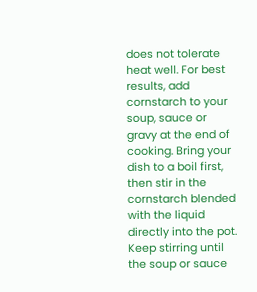does not tolerate heat well. For best results, add cornstarch to your soup, sauce or gravy at the end of cooking. Bring your dish to a boil first, then stir in the cornstarch blended with the liquid directly into the pot. Keep stirring until the soup or sauce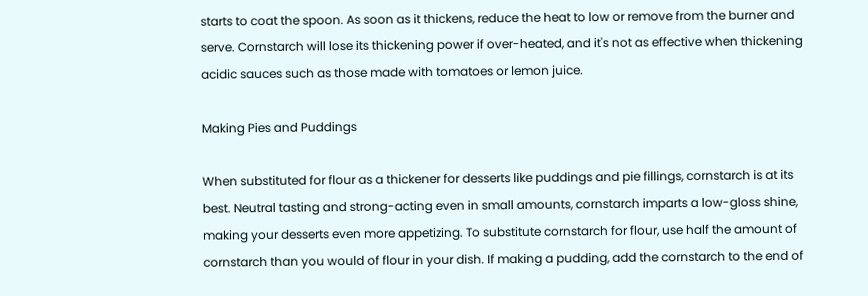starts to coat the spoon. As soon as it thickens, reduce the heat to low or remove from the burner and serve. Cornstarch will lose its thickening power if over-heated, and it's not as effective when thickening acidic sauces such as those made with tomatoes or lemon juice.

Making Pies and Puddings

When substituted for flour as a thickener for desserts like puddings and pie fillings, cornstarch is at its best. Neutral tasting and strong-acting even in small amounts, cornstarch imparts a low-gloss shine, making your desserts even more appetizing. To substitute cornstarch for flour, use half the amount of cornstarch than you would of flour in your dish. If making a pudding, add the cornstarch to the end of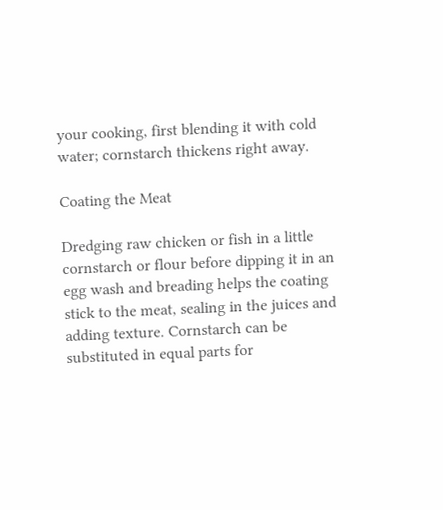your cooking, first blending it with cold water; cornstarch thickens right away.

Coating the Meat

Dredging raw chicken or fish in a little cornstarch or flour before dipping it in an egg wash and breading helps the coating stick to the meat, sealing in the juices and adding texture. Cornstarch can be substituted in equal parts for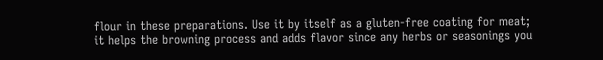flour in these preparations. Use it by itself as a gluten-free coating for meat; it helps the browning process and adds flavor since any herbs or seasonings you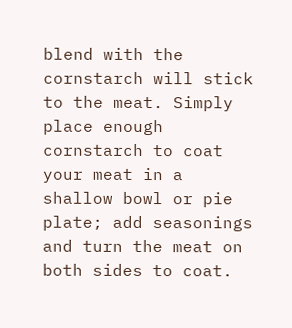blend with the cornstarch will stick to the meat. Simply place enough cornstarch to coat your meat in a shallow bowl or pie plate; add seasonings and turn the meat on both sides to coat.